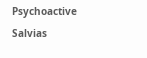Psychoactive Salvias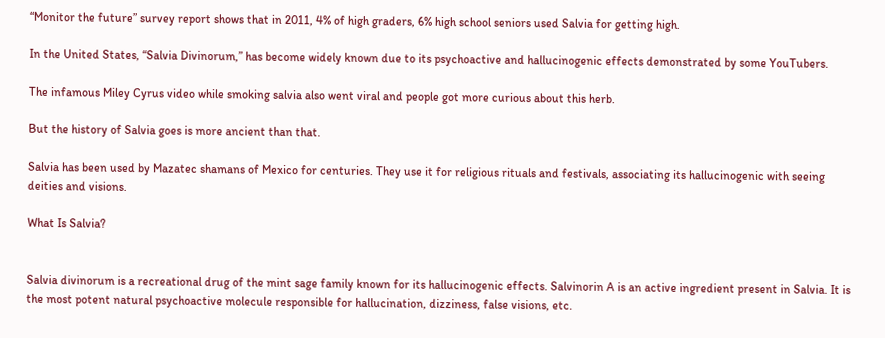“Monitor the future” survey report shows that in 2011, 4% of high graders, 6% high school seniors used Salvia for getting high.

In the United States, “Salvia Divinorum,” has become widely known due to its psychoactive and hallucinogenic effects demonstrated by some YouTubers.

The infamous Miley Cyrus video while smoking salvia also went viral and people got more curious about this herb.

But the history of Salvia goes is more ancient than that.

Salvia has been used by Mazatec shamans of Mexico for centuries. They use it for religious rituals and festivals, associating its hallucinogenic with seeing deities and visions.

What Is Salvia?


Salvia divinorum is a recreational drug of the mint sage family known for its hallucinogenic effects. Salvinorin A is an active ingredient present in Salvia. It is the most potent natural psychoactive molecule responsible for hallucination, dizziness, false visions, etc.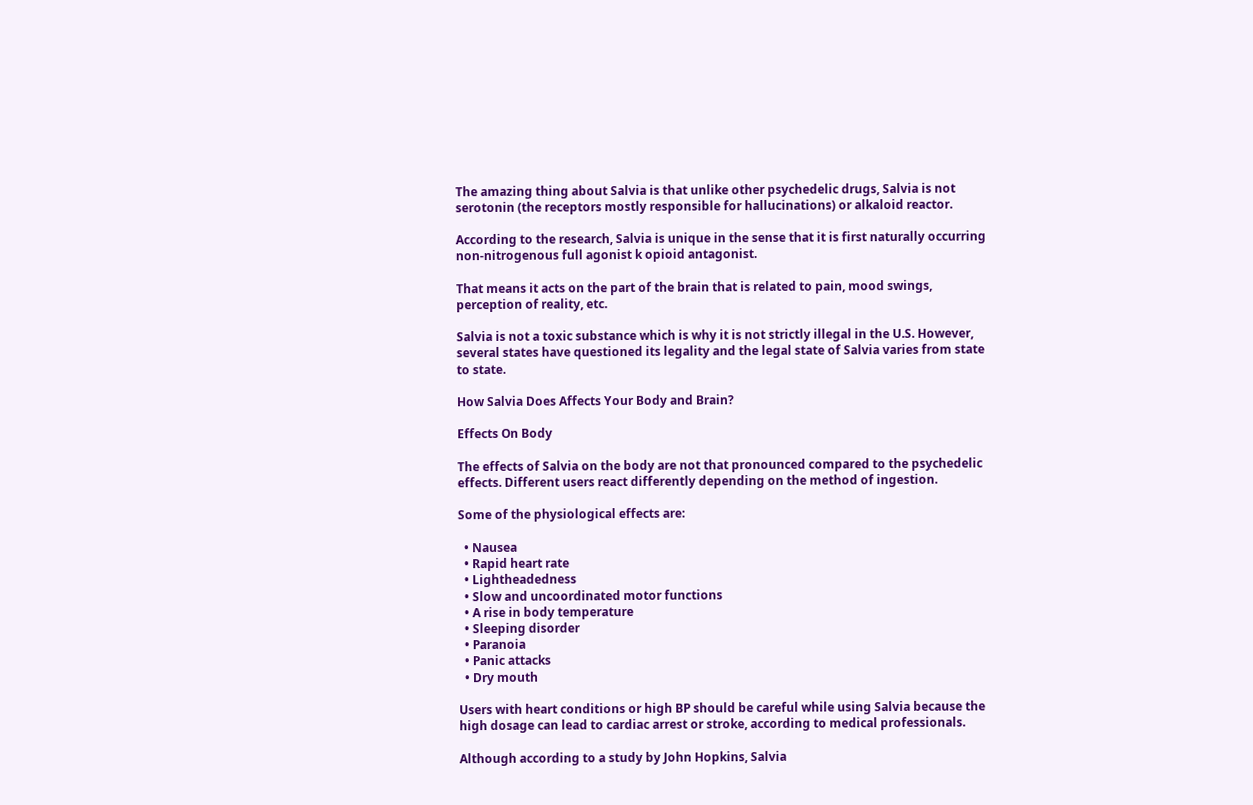The amazing thing about Salvia is that unlike other psychedelic drugs, Salvia is not serotonin (the receptors mostly responsible for hallucinations) or alkaloid reactor.

According to the research, Salvia is unique in the sense that it is first naturally occurring non-nitrogenous full agonist k opioid antagonist.

That means it acts on the part of the brain that is related to pain, mood swings, perception of reality, etc.

Salvia is not a toxic substance which is why it is not strictly illegal in the U.S. However, several states have questioned its legality and the legal state of Salvia varies from state to state.

How Salvia Does Affects Your Body and Brain?

Effects On Body

The effects of Salvia on the body are not that pronounced compared to the psychedelic effects. Different users react differently depending on the method of ingestion.

Some of the physiological effects are:

  • Nausea
  • Rapid heart rate
  • Lightheadedness
  • Slow and uncoordinated motor functions
  • A rise in body temperature
  • Sleeping disorder
  • Paranoia
  • Panic attacks
  • Dry mouth

Users with heart conditions or high BP should be careful while using Salvia because the high dosage can lead to cardiac arrest or stroke, according to medical professionals.

Although according to a study by John Hopkins, Salvia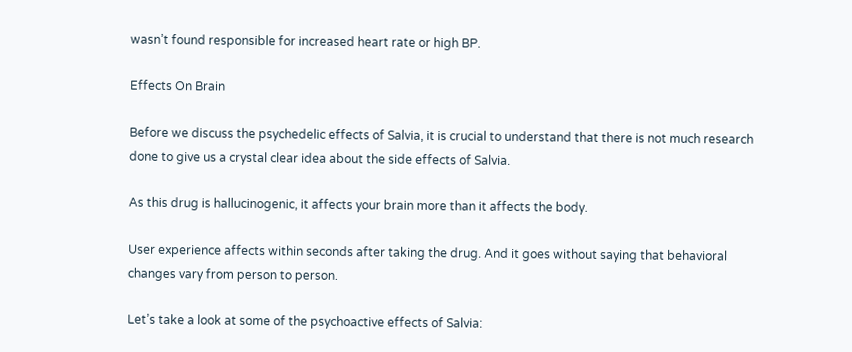wasn’t found responsible for increased heart rate or high BP.

Effects On Brain

Before we discuss the psychedelic effects of Salvia, it is crucial to understand that there is not much research done to give us a crystal clear idea about the side effects of Salvia.

As this drug is hallucinogenic, it affects your brain more than it affects the body.

User experience affects within seconds after taking the drug. And it goes without saying that behavioral changes vary from person to person.

Let’s take a look at some of the psychoactive effects of Salvia: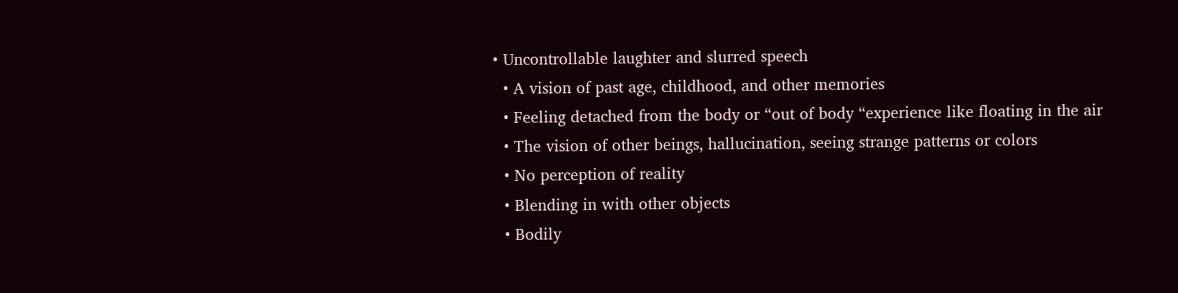• Uncontrollable laughter and slurred speech
  • A vision of past age, childhood, and other memories
  • Feeling detached from the body or “out of body “experience like floating in the air
  • The vision of other beings, hallucination, seeing strange patterns or colors
  • No perception of reality
  • Blending in with other objects
  • Bodily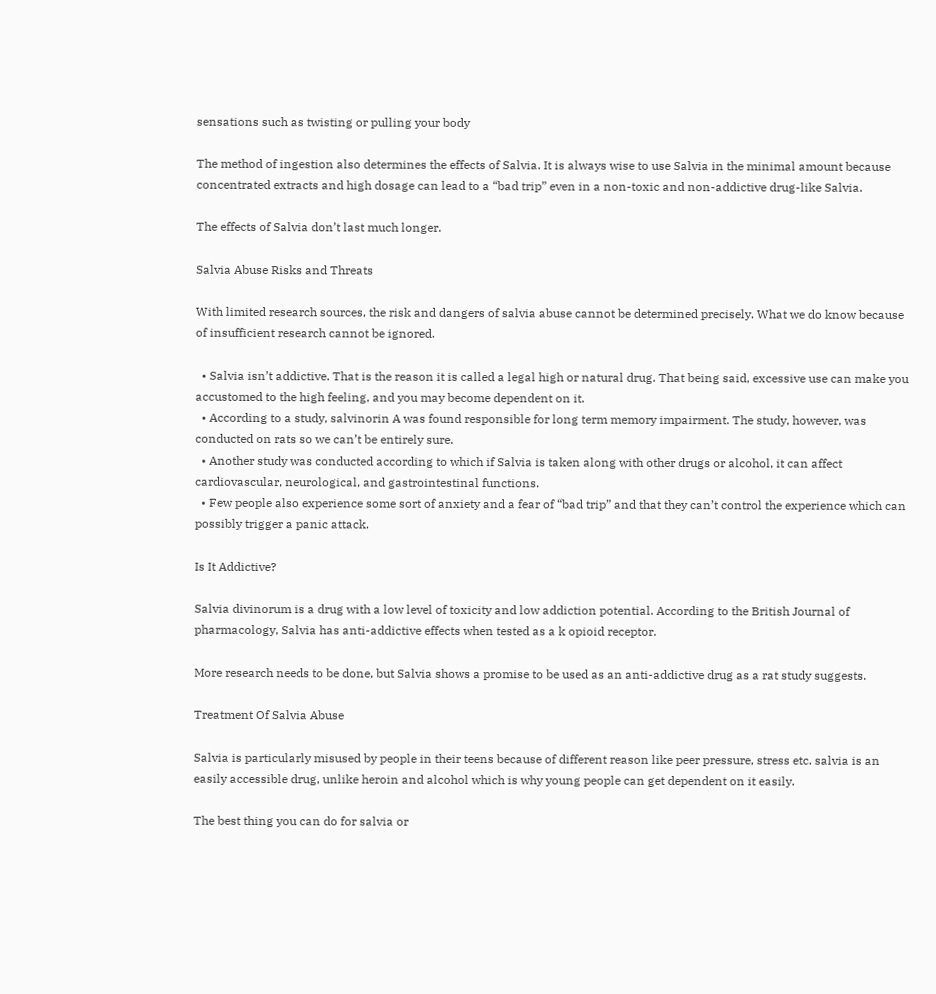sensations such as twisting or pulling your body

The method of ingestion also determines the effects of Salvia. It is always wise to use Salvia in the minimal amount because concentrated extracts and high dosage can lead to a “bad trip” even in a non-toxic and non-addictive drug-like Salvia.

The effects of Salvia don’t last much longer.

Salvia Abuse Risks and Threats

With limited research sources, the risk and dangers of salvia abuse cannot be determined precisely. What we do know because of insufficient research cannot be ignored.

  • Salvia isn’t addictive. That is the reason it is called a legal high or natural drug. That being said, excessive use can make you accustomed to the high feeling, and you may become dependent on it.
  • According to a study, salvinorin A was found responsible for long term memory impairment. The study, however, was conducted on rats so we can’t be entirely sure.
  • Another study was conducted according to which if Salvia is taken along with other drugs or alcohol, it can affect cardiovascular, neurological, and gastrointestinal functions.
  • Few people also experience some sort of anxiety and a fear of “bad trip” and that they can’t control the experience which can possibly trigger a panic attack.

Is It Addictive?

Salvia divinorum is a drug with a low level of toxicity and low addiction potential. According to the British Journal of pharmacology, Salvia has anti-addictive effects when tested as a k opioid receptor.

More research needs to be done, but Salvia shows a promise to be used as an anti-addictive drug as a rat study suggests.

Treatment Of Salvia Abuse

Salvia is particularly misused by people in their teens because of different reason like peer pressure, stress etc. salvia is an easily accessible drug, unlike heroin and alcohol which is why young people can get dependent on it easily.

The best thing you can do for salvia or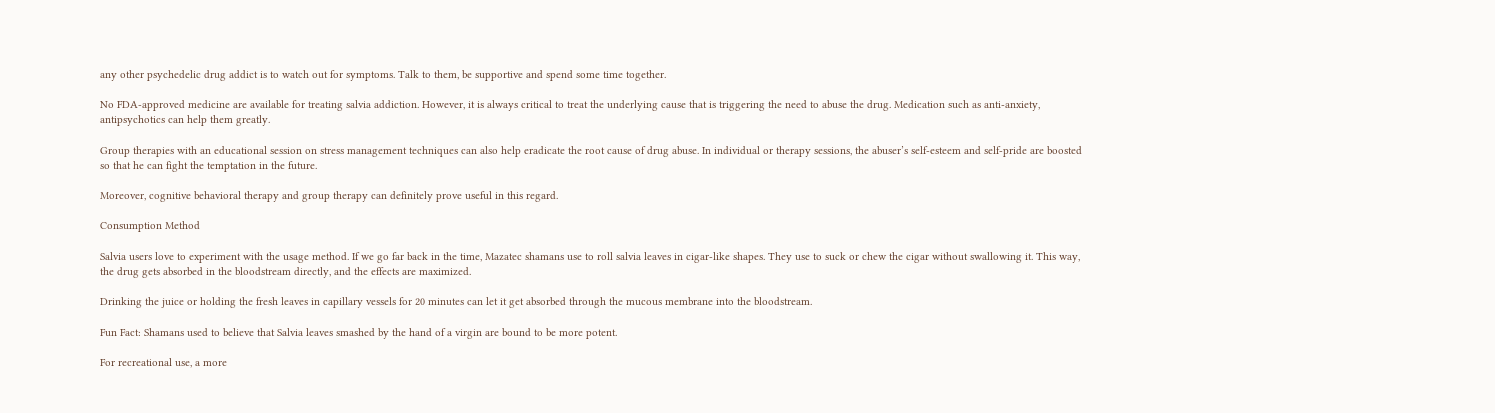any other psychedelic drug addict is to watch out for symptoms. Talk to them, be supportive and spend some time together.

No FDA-approved medicine are available for treating salvia addiction. However, it is always critical to treat the underlying cause that is triggering the need to abuse the drug. Medication such as anti-anxiety, antipsychotics can help them greatly.

Group therapies with an educational session on stress management techniques can also help eradicate the root cause of drug abuse. In individual or therapy sessions, the abuser’s self-esteem and self-pride are boosted so that he can fight the temptation in the future.

Moreover, cognitive behavioral therapy and group therapy can definitely prove useful in this regard.

Consumption Method

Salvia users love to experiment with the usage method. If we go far back in the time, Mazatec shamans use to roll salvia leaves in cigar-like shapes. They use to suck or chew the cigar without swallowing it. This way, the drug gets absorbed in the bloodstream directly, and the effects are maximized.

Drinking the juice or holding the fresh leaves in capillary vessels for 20 minutes can let it get absorbed through the mucous membrane into the bloodstream.

Fun Fact: Shamans used to believe that Salvia leaves smashed by the hand of a virgin are bound to be more potent.

For recreational use, a more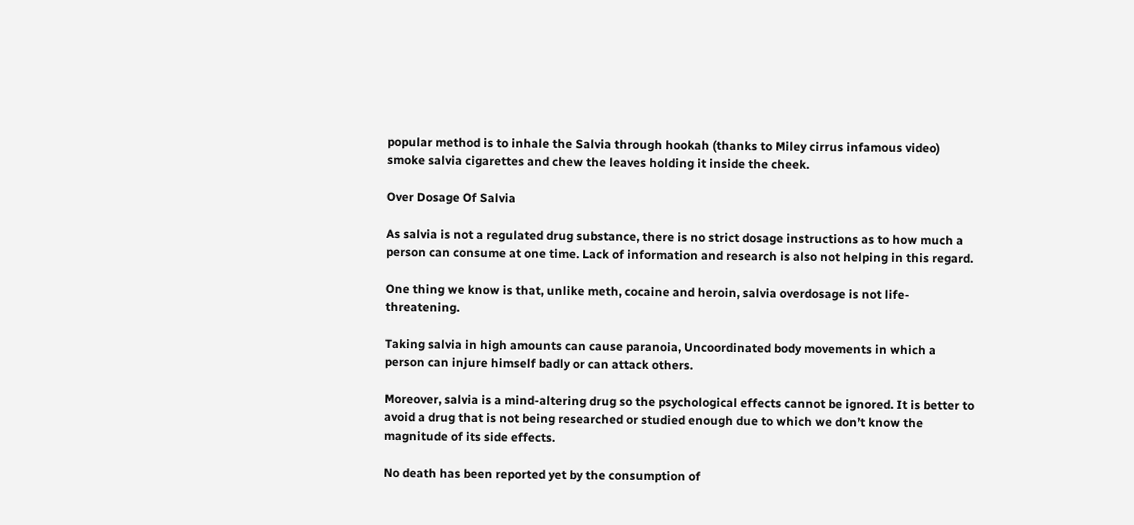popular method is to inhale the Salvia through hookah (thanks to Miley cirrus infamous video) smoke salvia cigarettes and chew the leaves holding it inside the cheek.

Over Dosage Of Salvia

As salvia is not a regulated drug substance, there is no strict dosage instructions as to how much a person can consume at one time. Lack of information and research is also not helping in this regard.

One thing we know is that, unlike meth, cocaine and heroin, salvia overdosage is not life-threatening.

Taking salvia in high amounts can cause paranoia, Uncoordinated body movements in which a person can injure himself badly or can attack others.

Moreover, salvia is a mind-altering drug so the psychological effects cannot be ignored. It is better to avoid a drug that is not being researched or studied enough due to which we don’t know the magnitude of its side effects.

No death has been reported yet by the consumption of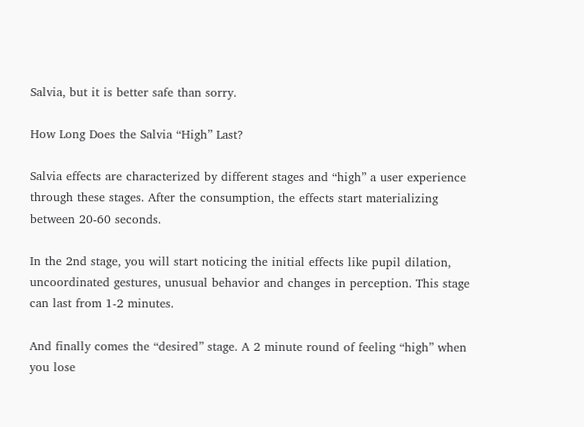Salvia, but it is better safe than sorry.

How Long Does the Salvia “High” Last?

Salvia effects are characterized by different stages and “high” a user experience through these stages. After the consumption, the effects start materializing between 20-60 seconds.

In the 2nd stage, you will start noticing the initial effects like pupil dilation, uncoordinated gestures, unusual behavior and changes in perception. This stage can last from 1-2 minutes.

And finally comes the “desired” stage. A 2 minute round of feeling “high” when you lose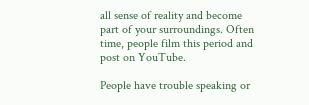all sense of reality and become part of your surroundings. Often time, people film this period and post on YouTube.

People have trouble speaking or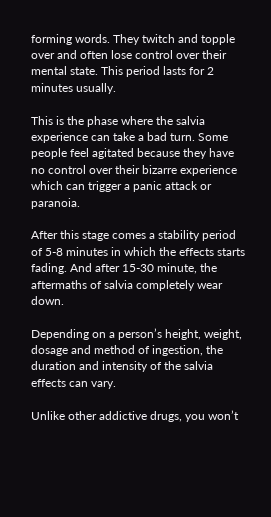forming words. They twitch and topple over and often lose control over their mental state. This period lasts for 2 minutes usually.

This is the phase where the salvia experience can take a bad turn. Some people feel agitated because they have no control over their bizarre experience which can trigger a panic attack or paranoia.

After this stage comes a stability period of 5-8 minutes in which the effects starts fading. And after 15-30 minute, the aftermaths of salvia completely wear down.

Depending on a person’s height, weight, dosage and method of ingestion, the duration and intensity of the salvia effects can vary.

Unlike other addictive drugs, you won’t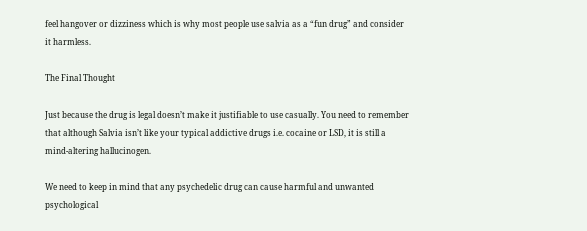feel hangover or dizziness which is why most people use salvia as a “fun drug” and consider it harmless.

The Final Thought

Just because the drug is legal doesn’t make it justifiable to use casually. You need to remember that although Salvia isn’t like your typical addictive drugs i.e. cocaine or LSD, it is still a mind-altering hallucinogen.

We need to keep in mind that any psychedelic drug can cause harmful and unwanted psychological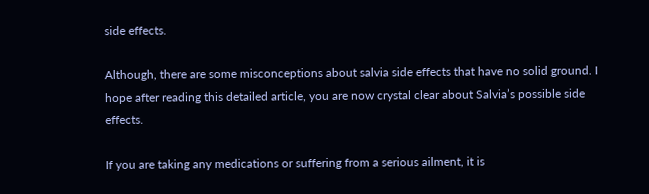side effects.

Although, there are some misconceptions about salvia side effects that have no solid ground. I hope after reading this detailed article, you are now crystal clear about Salvia’s possible side effects.

If you are taking any medications or suffering from a serious ailment, it is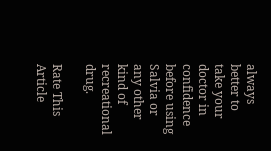always better to take your doctor in confidence before using Salvia or any other kind of recreational drug.

Rate This Article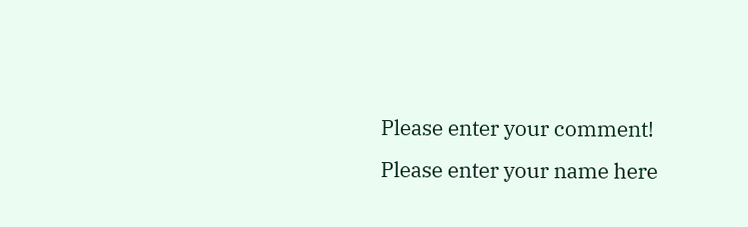Please enter your comment!
Please enter your name here